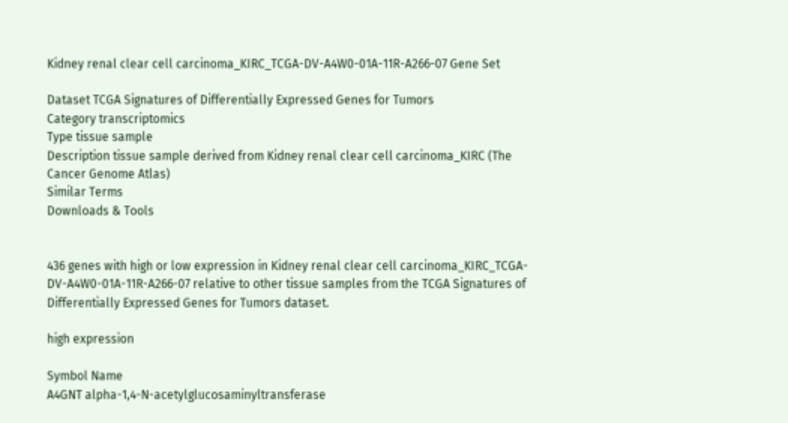Kidney renal clear cell carcinoma_KIRC_TCGA-DV-A4W0-01A-11R-A266-07 Gene Set

Dataset TCGA Signatures of Differentially Expressed Genes for Tumors
Category transcriptomics
Type tissue sample
Description tissue sample derived from Kidney renal clear cell carcinoma_KIRC (The Cancer Genome Atlas)
Similar Terms
Downloads & Tools


436 genes with high or low expression in Kidney renal clear cell carcinoma_KIRC_TCGA-DV-A4W0-01A-11R-A266-07 relative to other tissue samples from the TCGA Signatures of Differentially Expressed Genes for Tumors dataset.

high expression

Symbol Name
A4GNT alpha-1,4-N-acetylglucosaminyltransferase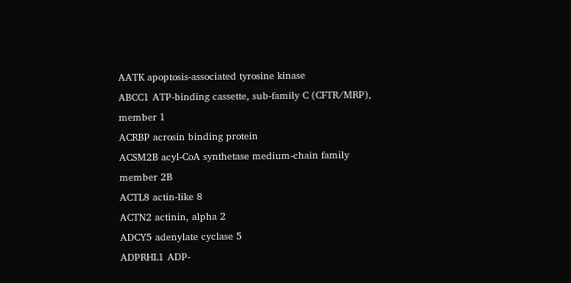AATK apoptosis-associated tyrosine kinase
ABCC1 ATP-binding cassette, sub-family C (CFTR/MRP), member 1
ACRBP acrosin binding protein
ACSM2B acyl-CoA synthetase medium-chain family member 2B
ACTL8 actin-like 8
ACTN2 actinin, alpha 2
ADCY5 adenylate cyclase 5
ADPRHL1 ADP-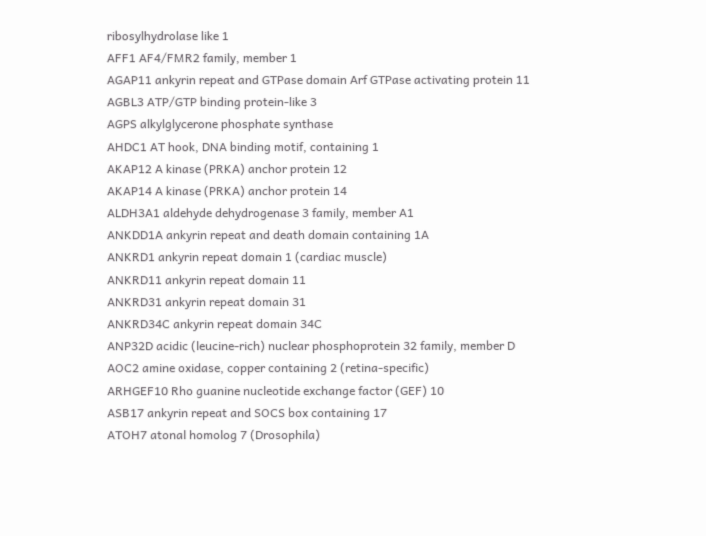ribosylhydrolase like 1
AFF1 AF4/FMR2 family, member 1
AGAP11 ankyrin repeat and GTPase domain Arf GTPase activating protein 11
AGBL3 ATP/GTP binding protein-like 3
AGPS alkylglycerone phosphate synthase
AHDC1 AT hook, DNA binding motif, containing 1
AKAP12 A kinase (PRKA) anchor protein 12
AKAP14 A kinase (PRKA) anchor protein 14
ALDH3A1 aldehyde dehydrogenase 3 family, member A1
ANKDD1A ankyrin repeat and death domain containing 1A
ANKRD1 ankyrin repeat domain 1 (cardiac muscle)
ANKRD11 ankyrin repeat domain 11
ANKRD31 ankyrin repeat domain 31
ANKRD34C ankyrin repeat domain 34C
ANP32D acidic (leucine-rich) nuclear phosphoprotein 32 family, member D
AOC2 amine oxidase, copper containing 2 (retina-specific)
ARHGEF10 Rho guanine nucleotide exchange factor (GEF) 10
ASB17 ankyrin repeat and SOCS box containing 17
ATOH7 atonal homolog 7 (Drosophila)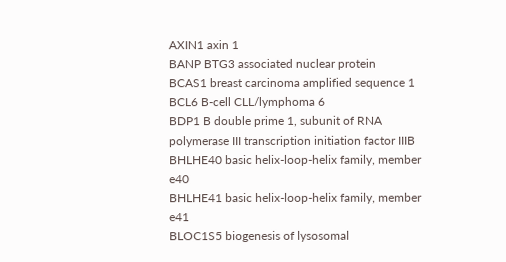AXIN1 axin 1
BANP BTG3 associated nuclear protein
BCAS1 breast carcinoma amplified sequence 1
BCL6 B-cell CLL/lymphoma 6
BDP1 B double prime 1, subunit of RNA polymerase III transcription initiation factor IIIB
BHLHE40 basic helix-loop-helix family, member e40
BHLHE41 basic helix-loop-helix family, member e41
BLOC1S5 biogenesis of lysosomal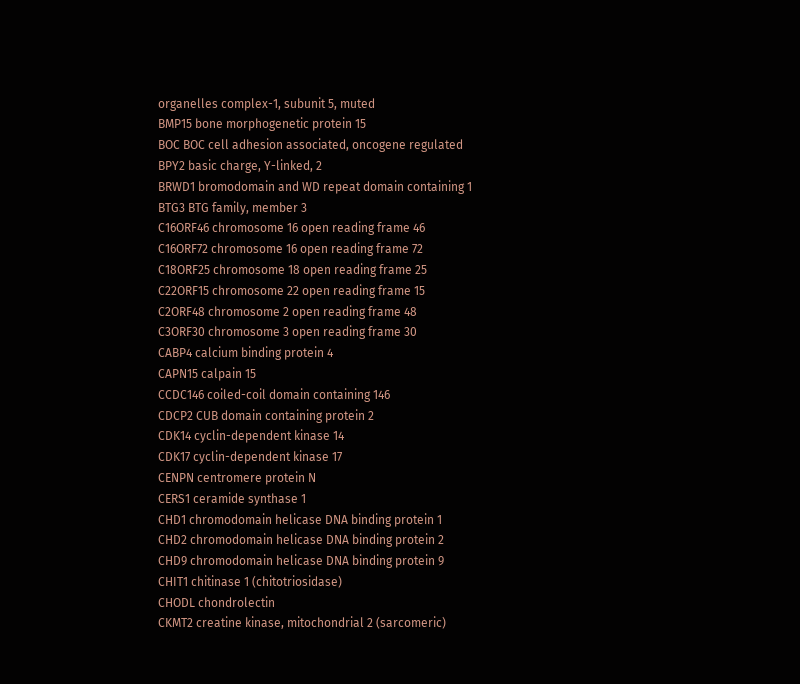organelles complex-1, subunit 5, muted
BMP15 bone morphogenetic protein 15
BOC BOC cell adhesion associated, oncogene regulated
BPY2 basic charge, Y-linked, 2
BRWD1 bromodomain and WD repeat domain containing 1
BTG3 BTG family, member 3
C16ORF46 chromosome 16 open reading frame 46
C16ORF72 chromosome 16 open reading frame 72
C18ORF25 chromosome 18 open reading frame 25
C22ORF15 chromosome 22 open reading frame 15
C2ORF48 chromosome 2 open reading frame 48
C3ORF30 chromosome 3 open reading frame 30
CABP4 calcium binding protein 4
CAPN15 calpain 15
CCDC146 coiled-coil domain containing 146
CDCP2 CUB domain containing protein 2
CDK14 cyclin-dependent kinase 14
CDK17 cyclin-dependent kinase 17
CENPN centromere protein N
CERS1 ceramide synthase 1
CHD1 chromodomain helicase DNA binding protein 1
CHD2 chromodomain helicase DNA binding protein 2
CHD9 chromodomain helicase DNA binding protein 9
CHIT1 chitinase 1 (chitotriosidase)
CHODL chondrolectin
CKMT2 creatine kinase, mitochondrial 2 (sarcomeric)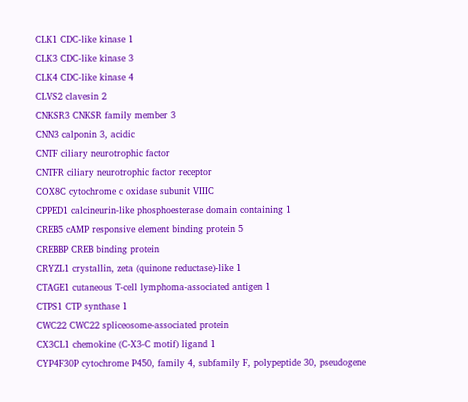CLK1 CDC-like kinase 1
CLK3 CDC-like kinase 3
CLK4 CDC-like kinase 4
CLVS2 clavesin 2
CNKSR3 CNKSR family member 3
CNN3 calponin 3, acidic
CNTF ciliary neurotrophic factor
CNTFR ciliary neurotrophic factor receptor
COX8C cytochrome c oxidase subunit VIIIC
CPPED1 calcineurin-like phosphoesterase domain containing 1
CREB5 cAMP responsive element binding protein 5
CREBBP CREB binding protein
CRYZL1 crystallin, zeta (quinone reductase)-like 1
CTAGE1 cutaneous T-cell lymphoma-associated antigen 1
CTPS1 CTP synthase 1
CWC22 CWC22 spliceosome-associated protein
CX3CL1 chemokine (C-X3-C motif) ligand 1
CYP4F30P cytochrome P450, family 4, subfamily F, polypeptide 30, pseudogene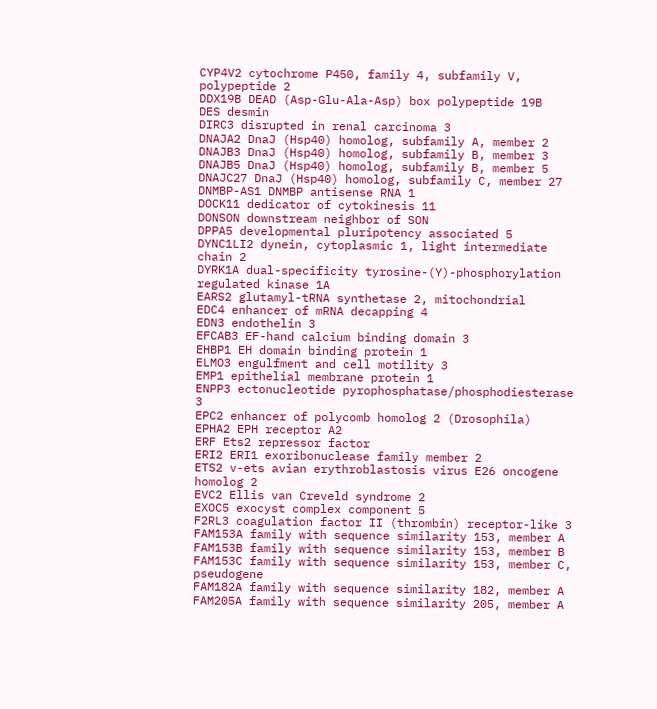CYP4V2 cytochrome P450, family 4, subfamily V, polypeptide 2
DDX19B DEAD (Asp-Glu-Ala-Asp) box polypeptide 19B
DES desmin
DIRC3 disrupted in renal carcinoma 3
DNAJA2 DnaJ (Hsp40) homolog, subfamily A, member 2
DNAJB3 DnaJ (Hsp40) homolog, subfamily B, member 3
DNAJB5 DnaJ (Hsp40) homolog, subfamily B, member 5
DNAJC27 DnaJ (Hsp40) homolog, subfamily C, member 27
DNMBP-AS1 DNMBP antisense RNA 1
DOCK11 dedicator of cytokinesis 11
DONSON downstream neighbor of SON
DPPA5 developmental pluripotency associated 5
DYNC1LI2 dynein, cytoplasmic 1, light intermediate chain 2
DYRK1A dual-specificity tyrosine-(Y)-phosphorylation regulated kinase 1A
EARS2 glutamyl-tRNA synthetase 2, mitochondrial
EDC4 enhancer of mRNA decapping 4
EDN3 endothelin 3
EFCAB3 EF-hand calcium binding domain 3
EHBP1 EH domain binding protein 1
ELMO3 engulfment and cell motility 3
EMP1 epithelial membrane protein 1
ENPP3 ectonucleotide pyrophosphatase/phosphodiesterase 3
EPC2 enhancer of polycomb homolog 2 (Drosophila)
EPHA2 EPH receptor A2
ERF Ets2 repressor factor
ERI2 ERI1 exoribonuclease family member 2
ETS2 v-ets avian erythroblastosis virus E26 oncogene homolog 2
EVC2 Ellis van Creveld syndrome 2
EXOC5 exocyst complex component 5
F2RL3 coagulation factor II (thrombin) receptor-like 3
FAM153A family with sequence similarity 153, member A
FAM153B family with sequence similarity 153, member B
FAM153C family with sequence similarity 153, member C, pseudogene
FAM182A family with sequence similarity 182, member A
FAM205A family with sequence similarity 205, member A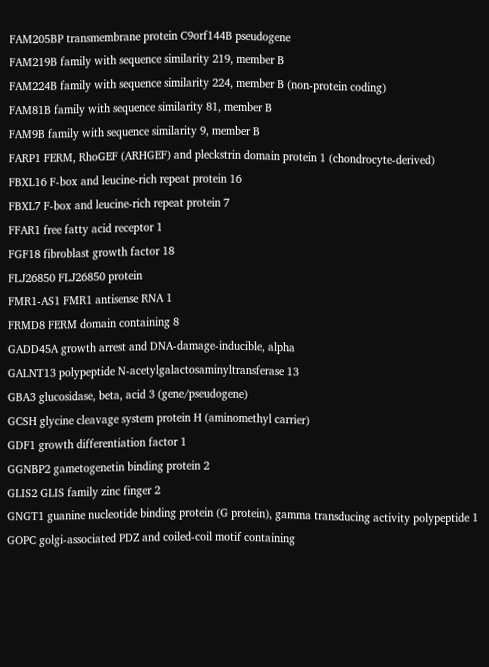FAM205BP transmembrane protein C9orf144B pseudogene
FAM219B family with sequence similarity 219, member B
FAM224B family with sequence similarity 224, member B (non-protein coding)
FAM81B family with sequence similarity 81, member B
FAM9B family with sequence similarity 9, member B
FARP1 FERM, RhoGEF (ARHGEF) and pleckstrin domain protein 1 (chondrocyte-derived)
FBXL16 F-box and leucine-rich repeat protein 16
FBXL7 F-box and leucine-rich repeat protein 7
FFAR1 free fatty acid receptor 1
FGF18 fibroblast growth factor 18
FLJ26850 FLJ26850 protein
FMR1-AS1 FMR1 antisense RNA 1
FRMD8 FERM domain containing 8
GADD45A growth arrest and DNA-damage-inducible, alpha
GALNT13 polypeptide N-acetylgalactosaminyltransferase 13
GBA3 glucosidase, beta, acid 3 (gene/pseudogene)
GCSH glycine cleavage system protein H (aminomethyl carrier)
GDF1 growth differentiation factor 1
GGNBP2 gametogenetin binding protein 2
GLIS2 GLIS family zinc finger 2
GNGT1 guanine nucleotide binding protein (G protein), gamma transducing activity polypeptide 1
GOPC golgi-associated PDZ and coiled-coil motif containing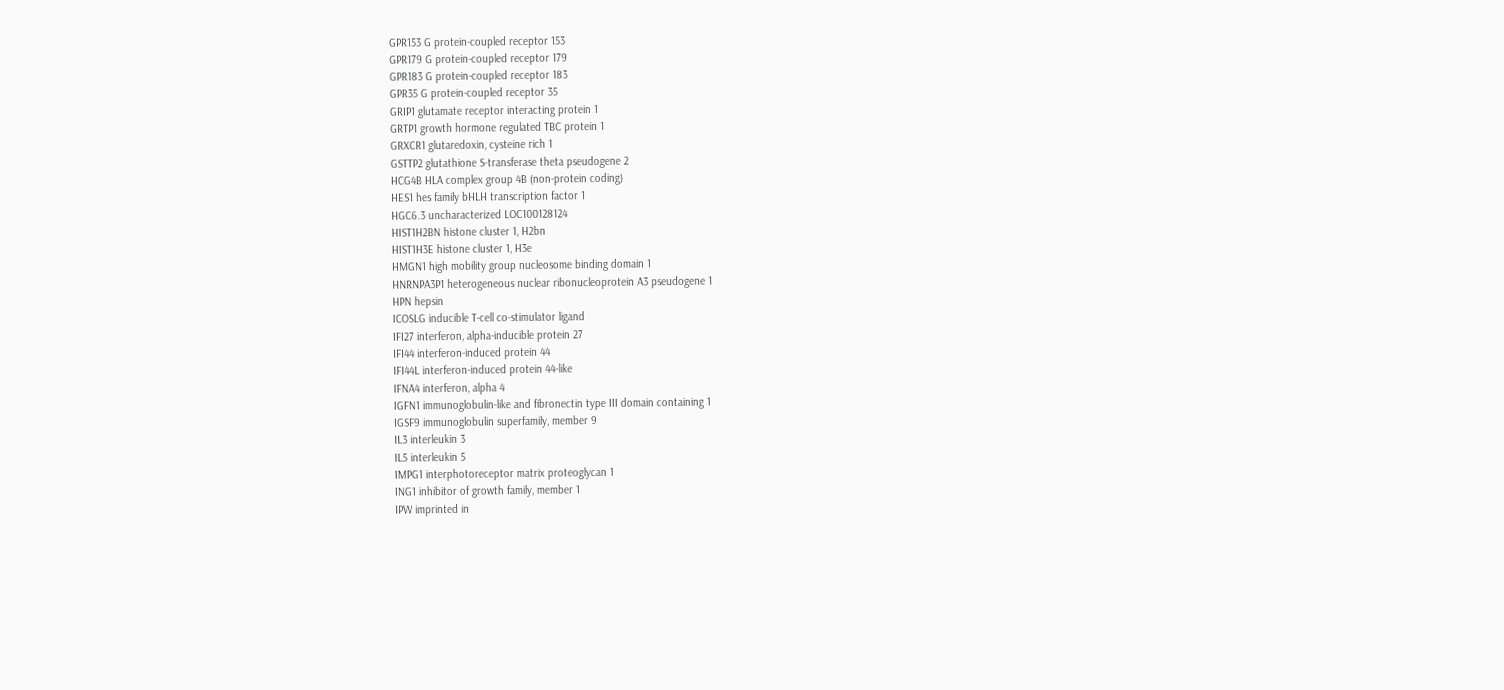GPR153 G protein-coupled receptor 153
GPR179 G protein-coupled receptor 179
GPR183 G protein-coupled receptor 183
GPR35 G protein-coupled receptor 35
GRIP1 glutamate receptor interacting protein 1
GRTP1 growth hormone regulated TBC protein 1
GRXCR1 glutaredoxin, cysteine rich 1
GSTTP2 glutathione S-transferase theta pseudogene 2
HCG4B HLA complex group 4B (non-protein coding)
HES1 hes family bHLH transcription factor 1
HGC6.3 uncharacterized LOC100128124
HIST1H2BN histone cluster 1, H2bn
HIST1H3E histone cluster 1, H3e
HMGN1 high mobility group nucleosome binding domain 1
HNRNPA3P1 heterogeneous nuclear ribonucleoprotein A3 pseudogene 1
HPN hepsin
ICOSLG inducible T-cell co-stimulator ligand
IFI27 interferon, alpha-inducible protein 27
IFI44 interferon-induced protein 44
IFI44L interferon-induced protein 44-like
IFNA4 interferon, alpha 4
IGFN1 immunoglobulin-like and fibronectin type III domain containing 1
IGSF9 immunoglobulin superfamily, member 9
IL3 interleukin 3
IL5 interleukin 5
IMPG1 interphotoreceptor matrix proteoglycan 1
ING1 inhibitor of growth family, member 1
IPW imprinted in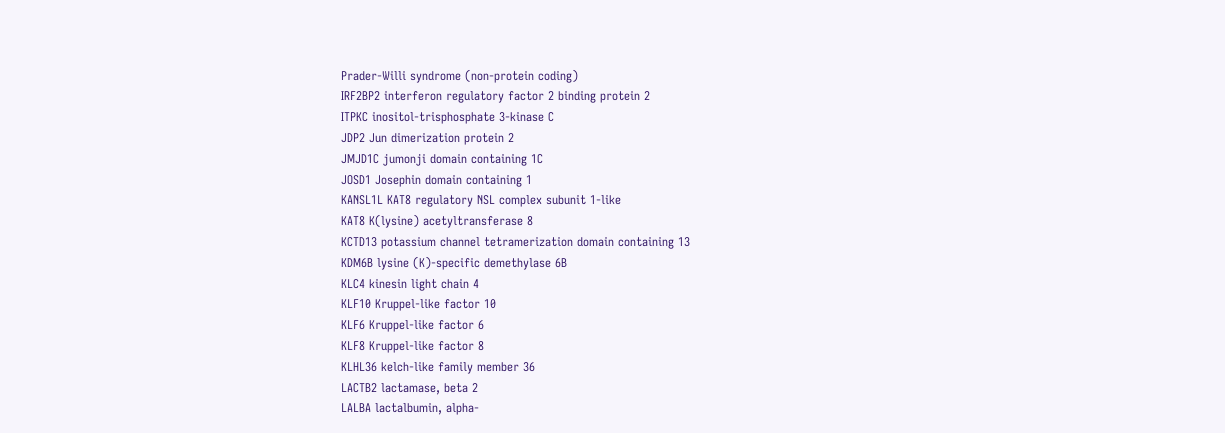Prader-Willi syndrome (non-protein coding)
IRF2BP2 interferon regulatory factor 2 binding protein 2
ITPKC inositol-trisphosphate 3-kinase C
JDP2 Jun dimerization protein 2
JMJD1C jumonji domain containing 1C
JOSD1 Josephin domain containing 1
KANSL1L KAT8 regulatory NSL complex subunit 1-like
KAT8 K(lysine) acetyltransferase 8
KCTD13 potassium channel tetramerization domain containing 13
KDM6B lysine (K)-specific demethylase 6B
KLC4 kinesin light chain 4
KLF10 Kruppel-like factor 10
KLF6 Kruppel-like factor 6
KLF8 Kruppel-like factor 8
KLHL36 kelch-like family member 36
LACTB2 lactamase, beta 2
LALBA lactalbumin, alpha-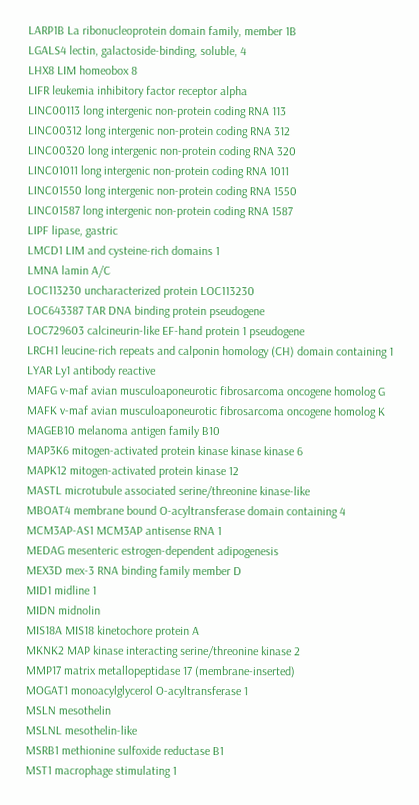LARP1B La ribonucleoprotein domain family, member 1B
LGALS4 lectin, galactoside-binding, soluble, 4
LHX8 LIM homeobox 8
LIFR leukemia inhibitory factor receptor alpha
LINC00113 long intergenic non-protein coding RNA 113
LINC00312 long intergenic non-protein coding RNA 312
LINC00320 long intergenic non-protein coding RNA 320
LINC01011 long intergenic non-protein coding RNA 1011
LINC01550 long intergenic non-protein coding RNA 1550
LINC01587 long intergenic non-protein coding RNA 1587
LIPF lipase, gastric
LMCD1 LIM and cysteine-rich domains 1
LMNA lamin A/C
LOC113230 uncharacterized protein LOC113230
LOC643387 TAR DNA binding protein pseudogene
LOC729603 calcineurin-like EF-hand protein 1 pseudogene
LRCH1 leucine-rich repeats and calponin homology (CH) domain containing 1
LYAR Ly1 antibody reactive
MAFG v-maf avian musculoaponeurotic fibrosarcoma oncogene homolog G
MAFK v-maf avian musculoaponeurotic fibrosarcoma oncogene homolog K
MAGEB10 melanoma antigen family B10
MAP3K6 mitogen-activated protein kinase kinase kinase 6
MAPK12 mitogen-activated protein kinase 12
MASTL microtubule associated serine/threonine kinase-like
MBOAT4 membrane bound O-acyltransferase domain containing 4
MCM3AP-AS1 MCM3AP antisense RNA 1
MEDAG mesenteric estrogen-dependent adipogenesis
MEX3D mex-3 RNA binding family member D
MID1 midline 1
MIDN midnolin
MIS18A MIS18 kinetochore protein A
MKNK2 MAP kinase interacting serine/threonine kinase 2
MMP17 matrix metallopeptidase 17 (membrane-inserted)
MOGAT1 monoacylglycerol O-acyltransferase 1
MSLN mesothelin
MSLNL mesothelin-like
MSRB1 methionine sulfoxide reductase B1
MST1 macrophage stimulating 1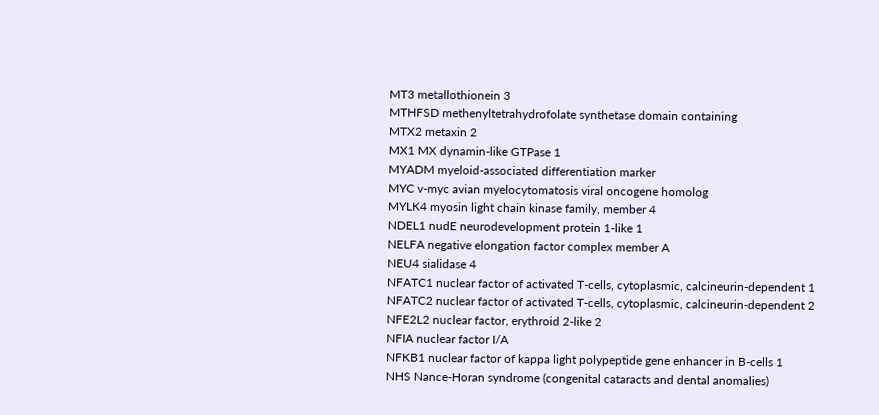MT3 metallothionein 3
MTHFSD methenyltetrahydrofolate synthetase domain containing
MTX2 metaxin 2
MX1 MX dynamin-like GTPase 1
MYADM myeloid-associated differentiation marker
MYC v-myc avian myelocytomatosis viral oncogene homolog
MYLK4 myosin light chain kinase family, member 4
NDEL1 nudE neurodevelopment protein 1-like 1
NELFA negative elongation factor complex member A
NEU4 sialidase 4
NFATC1 nuclear factor of activated T-cells, cytoplasmic, calcineurin-dependent 1
NFATC2 nuclear factor of activated T-cells, cytoplasmic, calcineurin-dependent 2
NFE2L2 nuclear factor, erythroid 2-like 2
NFIA nuclear factor I/A
NFKB1 nuclear factor of kappa light polypeptide gene enhancer in B-cells 1
NHS Nance-Horan syndrome (congenital cataracts and dental anomalies)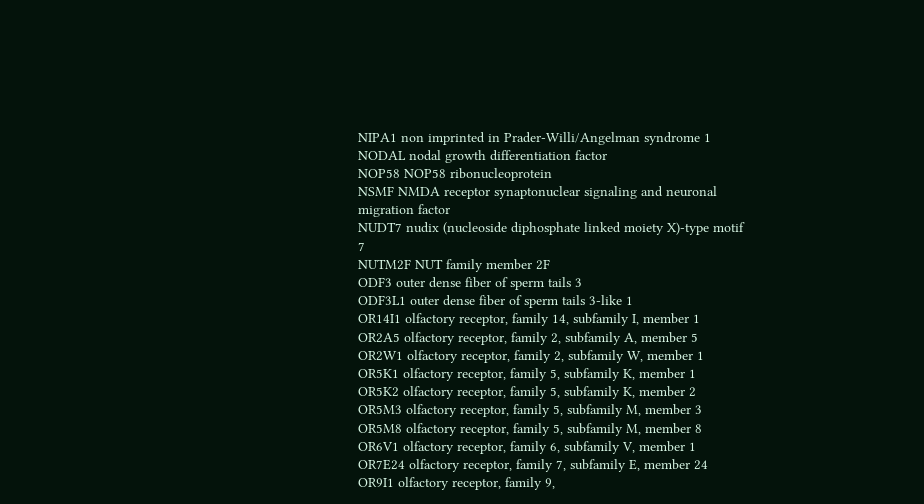NIPA1 non imprinted in Prader-Willi/Angelman syndrome 1
NODAL nodal growth differentiation factor
NOP58 NOP58 ribonucleoprotein
NSMF NMDA receptor synaptonuclear signaling and neuronal migration factor
NUDT7 nudix (nucleoside diphosphate linked moiety X)-type motif 7
NUTM2F NUT family member 2F
ODF3 outer dense fiber of sperm tails 3
ODF3L1 outer dense fiber of sperm tails 3-like 1
OR14I1 olfactory receptor, family 14, subfamily I, member 1
OR2A5 olfactory receptor, family 2, subfamily A, member 5
OR2W1 olfactory receptor, family 2, subfamily W, member 1
OR5K1 olfactory receptor, family 5, subfamily K, member 1
OR5K2 olfactory receptor, family 5, subfamily K, member 2
OR5M3 olfactory receptor, family 5, subfamily M, member 3
OR5M8 olfactory receptor, family 5, subfamily M, member 8
OR6V1 olfactory receptor, family 6, subfamily V, member 1
OR7E24 olfactory receptor, family 7, subfamily E, member 24
OR9I1 olfactory receptor, family 9,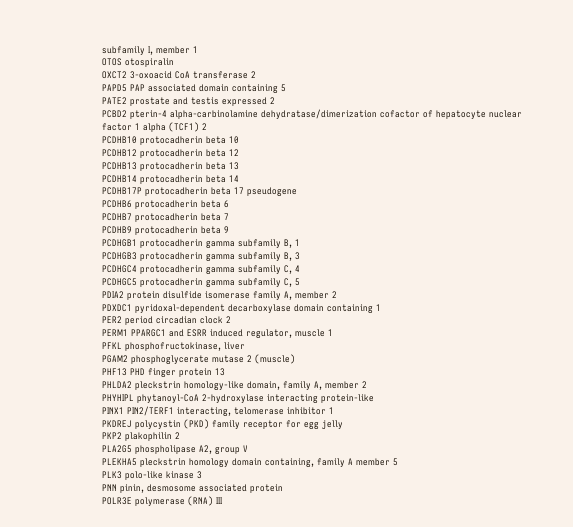subfamily I, member 1
OTOS otospiralin
OXCT2 3-oxoacid CoA transferase 2
PAPD5 PAP associated domain containing 5
PATE2 prostate and testis expressed 2
PCBD2 pterin-4 alpha-carbinolamine dehydratase/dimerization cofactor of hepatocyte nuclear factor 1 alpha (TCF1) 2
PCDHB10 protocadherin beta 10
PCDHB12 protocadherin beta 12
PCDHB13 protocadherin beta 13
PCDHB14 protocadherin beta 14
PCDHB17P protocadherin beta 17 pseudogene
PCDHB6 protocadherin beta 6
PCDHB7 protocadherin beta 7
PCDHB9 protocadherin beta 9
PCDHGB1 protocadherin gamma subfamily B, 1
PCDHGB3 protocadherin gamma subfamily B, 3
PCDHGC4 protocadherin gamma subfamily C, 4
PCDHGC5 protocadherin gamma subfamily C, 5
PDIA2 protein disulfide isomerase family A, member 2
PDXDC1 pyridoxal-dependent decarboxylase domain containing 1
PER2 period circadian clock 2
PERM1 PPARGC1 and ESRR induced regulator, muscle 1
PFKL phosphofructokinase, liver
PGAM2 phosphoglycerate mutase 2 (muscle)
PHF13 PHD finger protein 13
PHLDA2 pleckstrin homology-like domain, family A, member 2
PHYHIPL phytanoyl-CoA 2-hydroxylase interacting protein-like
PINX1 PIN2/TERF1 interacting, telomerase inhibitor 1
PKDREJ polycystin (PKD) family receptor for egg jelly
PKP2 plakophilin 2
PLA2G5 phospholipase A2, group V
PLEKHA5 pleckstrin homology domain containing, family A member 5
PLK3 polo-like kinase 3
PNN pinin, desmosome associated protein
POLR3E polymerase (RNA) III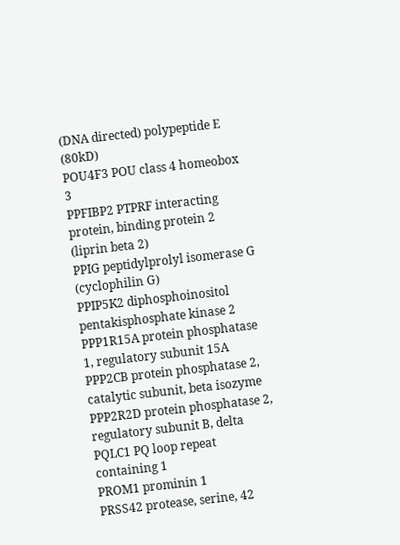(DNA directed) polypeptide E (80kD)
POU4F3 POU class 4 homeobox 3
PPFIBP2 PTPRF interacting protein, binding protein 2 (liprin beta 2)
PPIG peptidylprolyl isomerase G (cyclophilin G)
PPIP5K2 diphosphoinositol pentakisphosphate kinase 2
PPP1R15A protein phosphatase 1, regulatory subunit 15A
PPP2CB protein phosphatase 2, catalytic subunit, beta isozyme
PPP2R2D protein phosphatase 2, regulatory subunit B, delta
PQLC1 PQ loop repeat containing 1
PROM1 prominin 1
PRSS42 protease, serine, 42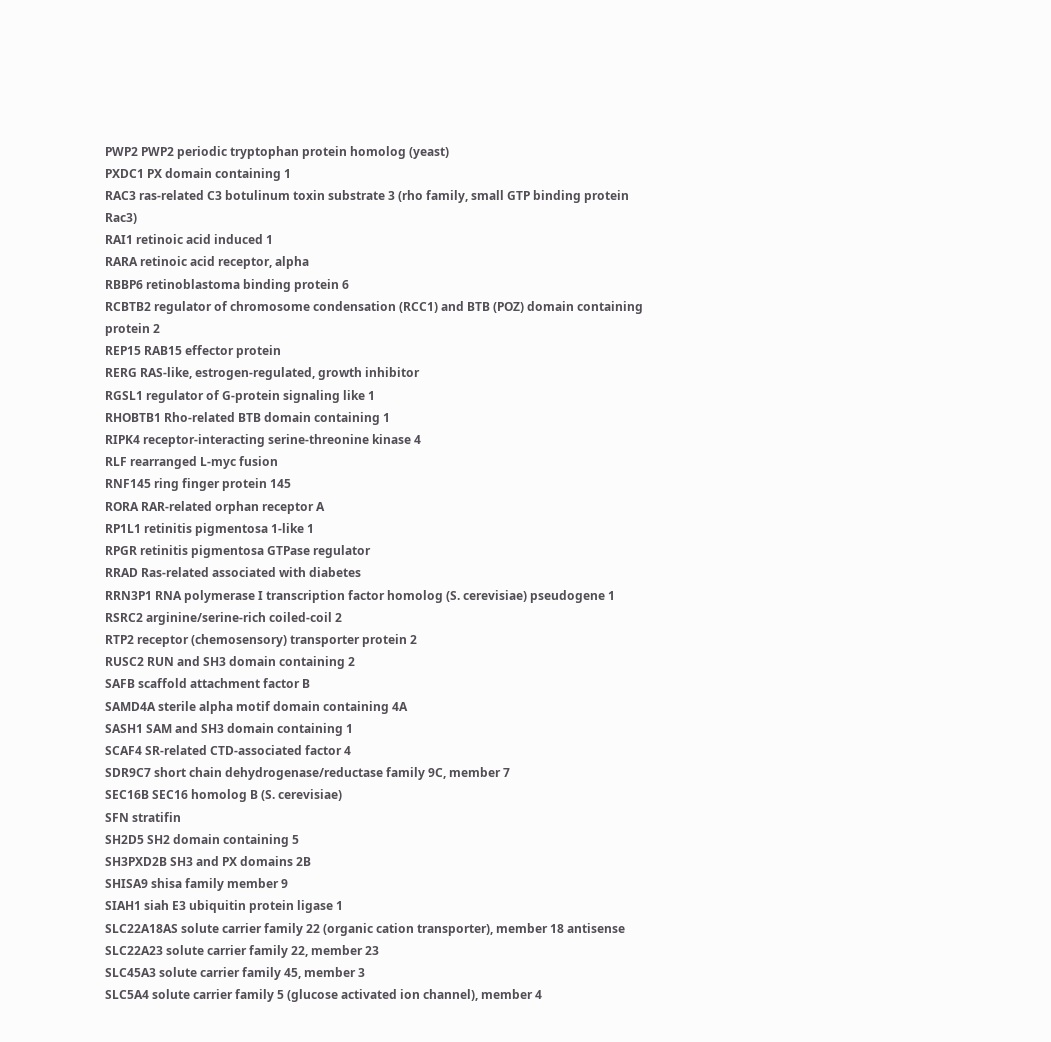PWP2 PWP2 periodic tryptophan protein homolog (yeast)
PXDC1 PX domain containing 1
RAC3 ras-related C3 botulinum toxin substrate 3 (rho family, small GTP binding protein Rac3)
RAI1 retinoic acid induced 1
RARA retinoic acid receptor, alpha
RBBP6 retinoblastoma binding protein 6
RCBTB2 regulator of chromosome condensation (RCC1) and BTB (POZ) domain containing protein 2
REP15 RAB15 effector protein
RERG RAS-like, estrogen-regulated, growth inhibitor
RGSL1 regulator of G-protein signaling like 1
RHOBTB1 Rho-related BTB domain containing 1
RIPK4 receptor-interacting serine-threonine kinase 4
RLF rearranged L-myc fusion
RNF145 ring finger protein 145
RORA RAR-related orphan receptor A
RP1L1 retinitis pigmentosa 1-like 1
RPGR retinitis pigmentosa GTPase regulator
RRAD Ras-related associated with diabetes
RRN3P1 RNA polymerase I transcription factor homolog (S. cerevisiae) pseudogene 1
RSRC2 arginine/serine-rich coiled-coil 2
RTP2 receptor (chemosensory) transporter protein 2
RUSC2 RUN and SH3 domain containing 2
SAFB scaffold attachment factor B
SAMD4A sterile alpha motif domain containing 4A
SASH1 SAM and SH3 domain containing 1
SCAF4 SR-related CTD-associated factor 4
SDR9C7 short chain dehydrogenase/reductase family 9C, member 7
SEC16B SEC16 homolog B (S. cerevisiae)
SFN stratifin
SH2D5 SH2 domain containing 5
SH3PXD2B SH3 and PX domains 2B
SHISA9 shisa family member 9
SIAH1 siah E3 ubiquitin protein ligase 1
SLC22A18AS solute carrier family 22 (organic cation transporter), member 18 antisense
SLC22A23 solute carrier family 22, member 23
SLC45A3 solute carrier family 45, member 3
SLC5A4 solute carrier family 5 (glucose activated ion channel), member 4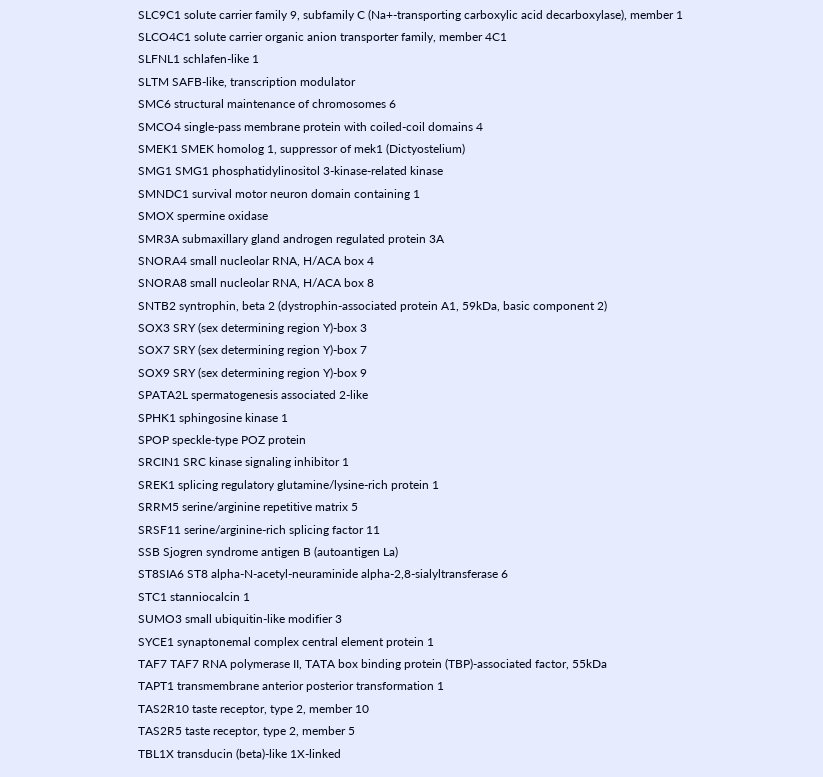SLC9C1 solute carrier family 9, subfamily C (Na+-transporting carboxylic acid decarboxylase), member 1
SLCO4C1 solute carrier organic anion transporter family, member 4C1
SLFNL1 schlafen-like 1
SLTM SAFB-like, transcription modulator
SMC6 structural maintenance of chromosomes 6
SMCO4 single-pass membrane protein with coiled-coil domains 4
SMEK1 SMEK homolog 1, suppressor of mek1 (Dictyostelium)
SMG1 SMG1 phosphatidylinositol 3-kinase-related kinase
SMNDC1 survival motor neuron domain containing 1
SMOX spermine oxidase
SMR3A submaxillary gland androgen regulated protein 3A
SNORA4 small nucleolar RNA, H/ACA box 4
SNORA8 small nucleolar RNA, H/ACA box 8
SNTB2 syntrophin, beta 2 (dystrophin-associated protein A1, 59kDa, basic component 2)
SOX3 SRY (sex determining region Y)-box 3
SOX7 SRY (sex determining region Y)-box 7
SOX9 SRY (sex determining region Y)-box 9
SPATA2L spermatogenesis associated 2-like
SPHK1 sphingosine kinase 1
SPOP speckle-type POZ protein
SRCIN1 SRC kinase signaling inhibitor 1
SREK1 splicing regulatory glutamine/lysine-rich protein 1
SRRM5 serine/arginine repetitive matrix 5
SRSF11 serine/arginine-rich splicing factor 11
SSB Sjogren syndrome antigen B (autoantigen La)
ST8SIA6 ST8 alpha-N-acetyl-neuraminide alpha-2,8-sialyltransferase 6
STC1 stanniocalcin 1
SUMO3 small ubiquitin-like modifier 3
SYCE1 synaptonemal complex central element protein 1
TAF7 TAF7 RNA polymerase II, TATA box binding protein (TBP)-associated factor, 55kDa
TAPT1 transmembrane anterior posterior transformation 1
TAS2R10 taste receptor, type 2, member 10
TAS2R5 taste receptor, type 2, member 5
TBL1X transducin (beta)-like 1X-linked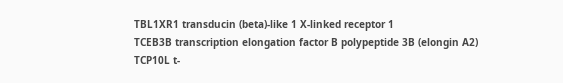TBL1XR1 transducin (beta)-like 1 X-linked receptor 1
TCEB3B transcription elongation factor B polypeptide 3B (elongin A2)
TCP10L t-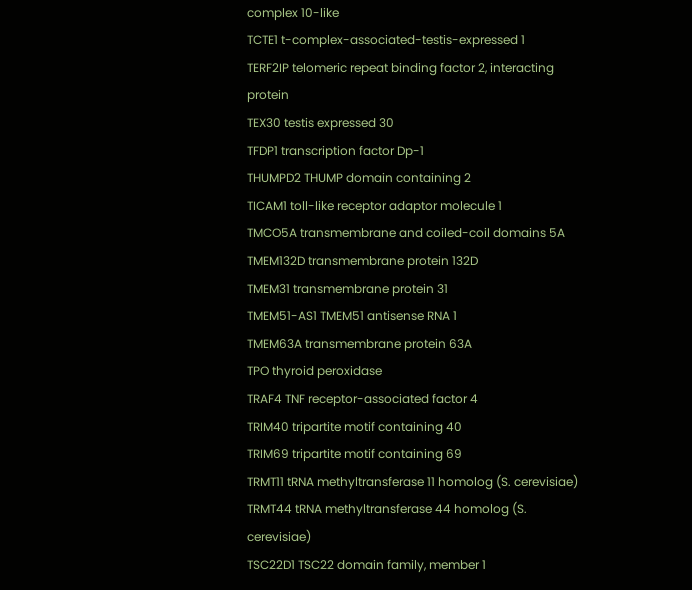complex 10-like
TCTE1 t-complex-associated-testis-expressed 1
TERF2IP telomeric repeat binding factor 2, interacting protein
TEX30 testis expressed 30
TFDP1 transcription factor Dp-1
THUMPD2 THUMP domain containing 2
TICAM1 toll-like receptor adaptor molecule 1
TMCO5A transmembrane and coiled-coil domains 5A
TMEM132D transmembrane protein 132D
TMEM31 transmembrane protein 31
TMEM51-AS1 TMEM51 antisense RNA 1
TMEM63A transmembrane protein 63A
TPO thyroid peroxidase
TRAF4 TNF receptor-associated factor 4
TRIM40 tripartite motif containing 40
TRIM69 tripartite motif containing 69
TRMT11 tRNA methyltransferase 11 homolog (S. cerevisiae)
TRMT44 tRNA methyltransferase 44 homolog (S. cerevisiae)
TSC22D1 TSC22 domain family, member 1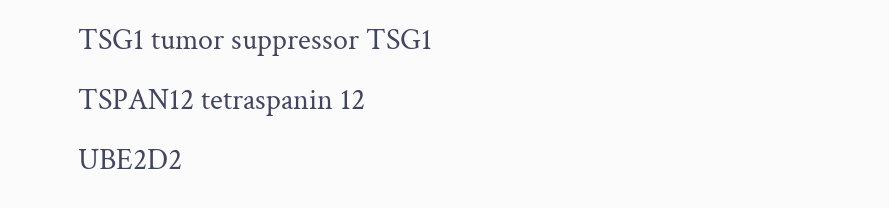TSG1 tumor suppressor TSG1
TSPAN12 tetraspanin 12
UBE2D2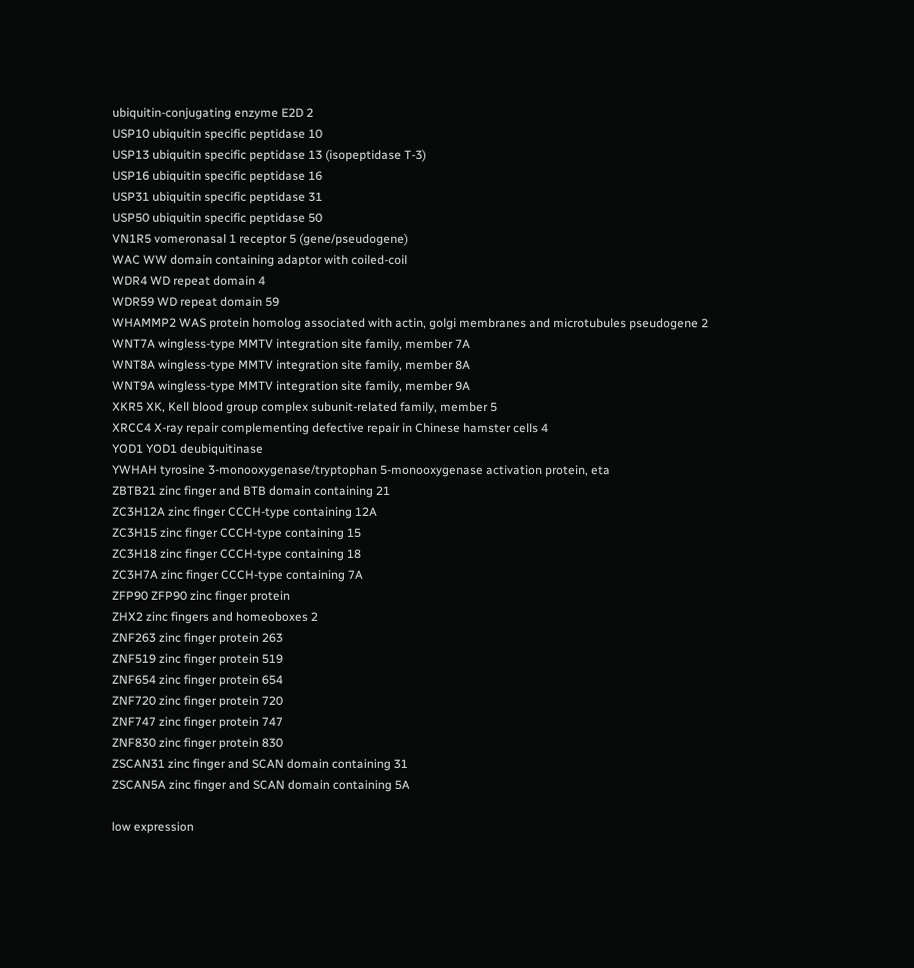ubiquitin-conjugating enzyme E2D 2
USP10 ubiquitin specific peptidase 10
USP13 ubiquitin specific peptidase 13 (isopeptidase T-3)
USP16 ubiquitin specific peptidase 16
USP31 ubiquitin specific peptidase 31
USP50 ubiquitin specific peptidase 50
VN1R5 vomeronasal 1 receptor 5 (gene/pseudogene)
WAC WW domain containing adaptor with coiled-coil
WDR4 WD repeat domain 4
WDR59 WD repeat domain 59
WHAMMP2 WAS protein homolog associated with actin, golgi membranes and microtubules pseudogene 2
WNT7A wingless-type MMTV integration site family, member 7A
WNT8A wingless-type MMTV integration site family, member 8A
WNT9A wingless-type MMTV integration site family, member 9A
XKR5 XK, Kell blood group complex subunit-related family, member 5
XRCC4 X-ray repair complementing defective repair in Chinese hamster cells 4
YOD1 YOD1 deubiquitinase
YWHAH tyrosine 3-monooxygenase/tryptophan 5-monooxygenase activation protein, eta
ZBTB21 zinc finger and BTB domain containing 21
ZC3H12A zinc finger CCCH-type containing 12A
ZC3H15 zinc finger CCCH-type containing 15
ZC3H18 zinc finger CCCH-type containing 18
ZC3H7A zinc finger CCCH-type containing 7A
ZFP90 ZFP90 zinc finger protein
ZHX2 zinc fingers and homeoboxes 2
ZNF263 zinc finger protein 263
ZNF519 zinc finger protein 519
ZNF654 zinc finger protein 654
ZNF720 zinc finger protein 720
ZNF747 zinc finger protein 747
ZNF830 zinc finger protein 830
ZSCAN31 zinc finger and SCAN domain containing 31
ZSCAN5A zinc finger and SCAN domain containing 5A

low expression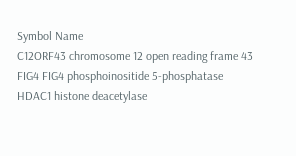Symbol Name
C12ORF43 chromosome 12 open reading frame 43
FIG4 FIG4 phosphoinositide 5-phosphatase
HDAC1 histone deacetylase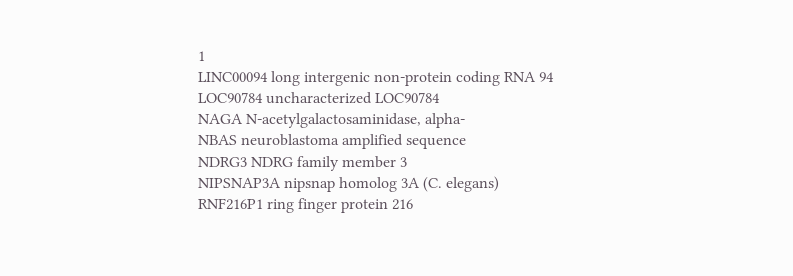1
LINC00094 long intergenic non-protein coding RNA 94
LOC90784 uncharacterized LOC90784
NAGA N-acetylgalactosaminidase, alpha-
NBAS neuroblastoma amplified sequence
NDRG3 NDRG family member 3
NIPSNAP3A nipsnap homolog 3A (C. elegans)
RNF216P1 ring finger protein 216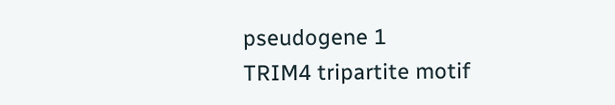pseudogene 1
TRIM4 tripartite motif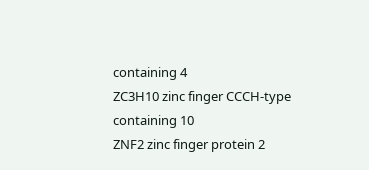containing 4
ZC3H10 zinc finger CCCH-type containing 10
ZNF2 zinc finger protein 2